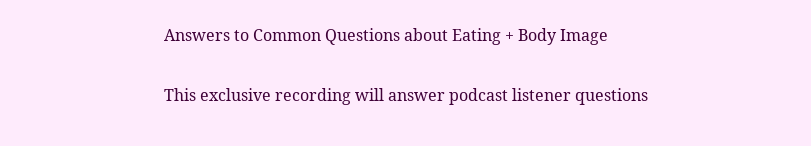Answers to Common Questions about Eating + Body Image

This exclusive recording will answer podcast listener questions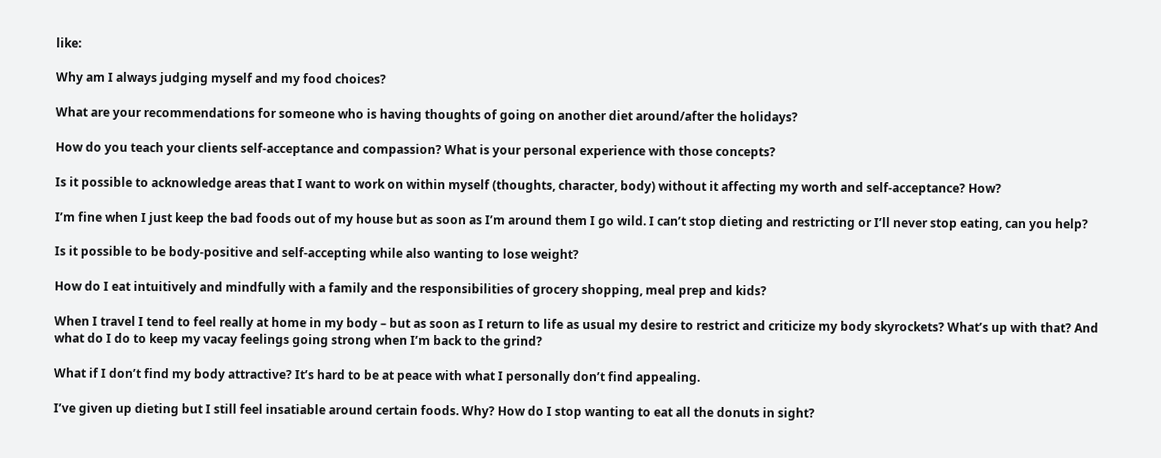like:

Why am I always judging myself and my food choices?

What are your recommendations for someone who is having thoughts of going on another diet around/after the holidays?

How do you teach your clients self-acceptance and compassion? What is your personal experience with those concepts?

Is it possible to acknowledge areas that I want to work on within myself (thoughts, character, body) without it affecting my worth and self-acceptance? How?

I’m fine when I just keep the bad foods out of my house but as soon as I’m around them I go wild. I can’t stop dieting and restricting or I’ll never stop eating, can you help?

Is it possible to be body-positive and self-accepting while also wanting to lose weight?

How do I eat intuitively and mindfully with a family and the responsibilities of grocery shopping, meal prep and kids?

When I travel I tend to feel really at home in my body – but as soon as I return to life as usual my desire to restrict and criticize my body skyrockets? What’s up with that? And what do I do to keep my vacay feelings going strong when I’m back to the grind?

What if I don’t find my body attractive? It’s hard to be at peace with what I personally don’t find appealing.

I’ve given up dieting but I still feel insatiable around certain foods. Why? How do I stop wanting to eat all the donuts in sight?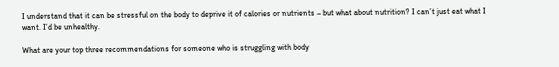I understand that it can be stressful on the body to deprive it of calories or nutrients – but what about nutrition? I can’t just eat what I want. I’d be unhealthy.

What are your top three recommendations for someone who is struggling with body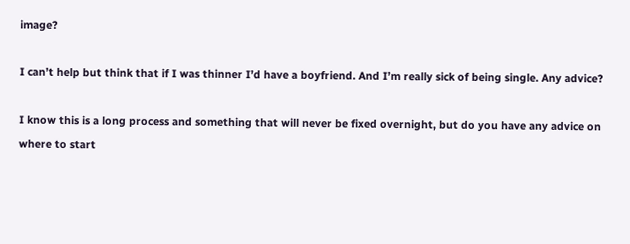image?

I can’t help but think that if I was thinner I’d have a boyfriend. And I’m really sick of being single. Any advice?

I know this is a long process and something that will never be fixed overnight, but do you have any advice on where to start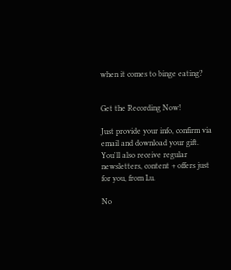when it comes to binge eating?


Get the Recording Now!

Just provide your info, confirm via email and download your gift. You'll also receive regular newsletters, content + offers just for you, from Lu.

No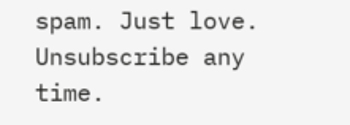spam. Just love. Unsubscribe any time.